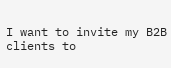I want to invite my B2B clients to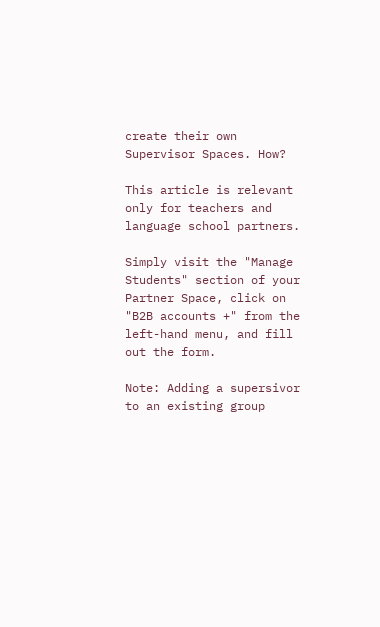create their own Supervisor Spaces. How?

This article is relevant only for teachers and language school partners.

Simply visit the "Manage Students" section of your Partner Space, click on "B2B accounts +" from the left-hand menu, and fill out the form.

Note: Adding a supersivor to an existing group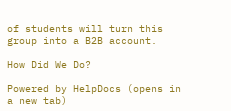of students will turn this group into a B2B account.

How Did We Do?

Powered by HelpDocs (opens in a new tab)